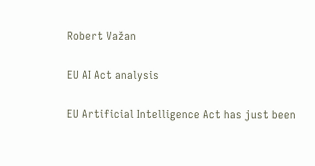Robert Važan

EU AI Act analysis

EU Artificial Intelligence Act has just been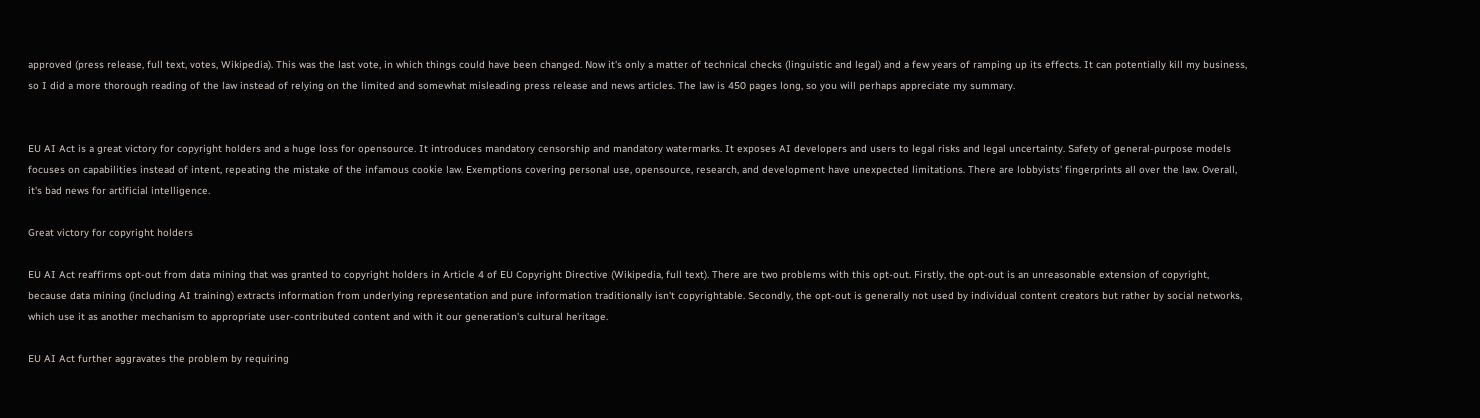approved (press release, full text, votes, Wikipedia). This was the last vote, in which things could have been changed. Now it's only a matter of technical checks (linguistic and legal) and a few years of ramping up its effects. It can potentially kill my business, so I did a more thorough reading of the law instead of relying on the limited and somewhat misleading press release and news articles. The law is 450 pages long, so you will perhaps appreciate my summary.


EU AI Act is a great victory for copyright holders and a huge loss for opensource. It introduces mandatory censorship and mandatory watermarks. It exposes AI developers and users to legal risks and legal uncertainty. Safety of general-purpose models focuses on capabilities instead of intent, repeating the mistake of the infamous cookie law. Exemptions covering personal use, opensource, research, and development have unexpected limitations. There are lobbyists' fingerprints all over the law. Overall, it's bad news for artificial intelligence.

Great victory for copyright holders

EU AI Act reaffirms opt-out from data mining that was granted to copyright holders in Article 4 of EU Copyright Directive (Wikipedia, full text). There are two problems with this opt-out. Firstly, the opt-out is an unreasonable extension of copyright, because data mining (including AI training) extracts information from underlying representation and pure information traditionally isn't copyrightable. Secondly, the opt-out is generally not used by individual content creators but rather by social networks, which use it as another mechanism to appropriate user-contributed content and with it our generation's cultural heritage.

EU AI Act further aggravates the problem by requiring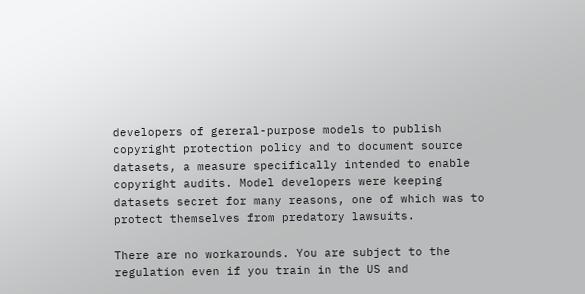developers of gereral-purpose models to publish copyright protection policy and to document source datasets, a measure specifically intended to enable copyright audits. Model developers were keeping datasets secret for many reasons, one of which was to protect themselves from predatory lawsuits.

There are no workarounds. You are subject to the regulation even if you train in the US and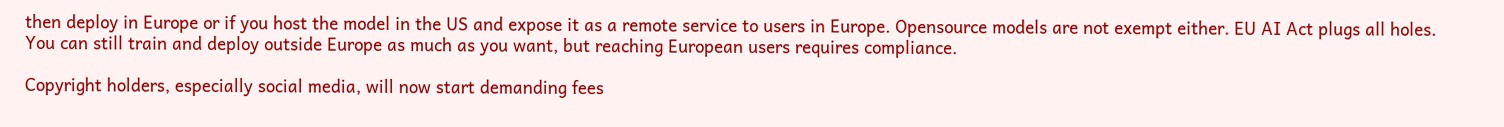then deploy in Europe or if you host the model in the US and expose it as a remote service to users in Europe. Opensource models are not exempt either. EU AI Act plugs all holes. You can still train and deploy outside Europe as much as you want, but reaching European users requires compliance.

Copyright holders, especially social media, will now start demanding fees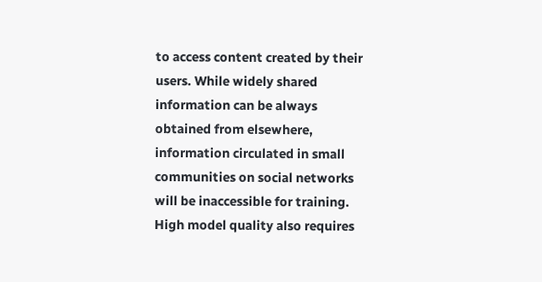to access content created by their users. While widely shared information can be always obtained from elsewhere, information circulated in small communities on social networks will be inaccessible for training. High model quality also requires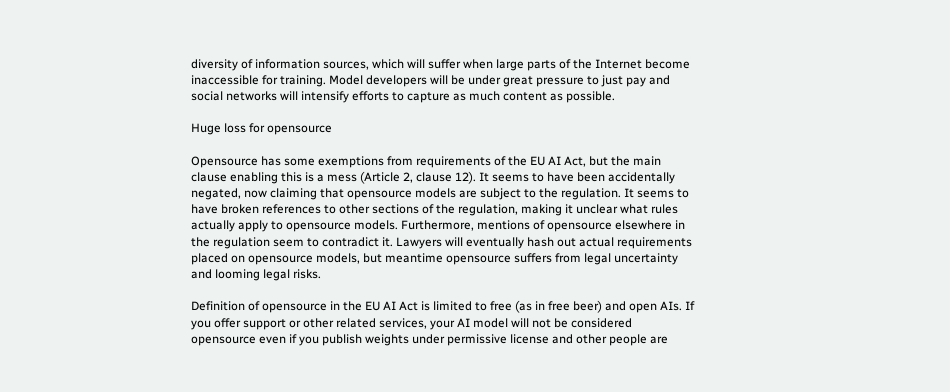diversity of information sources, which will suffer when large parts of the Internet become inaccessible for training. Model developers will be under great pressure to just pay and social networks will intensify efforts to capture as much content as possible.

Huge loss for opensource

Opensource has some exemptions from requirements of the EU AI Act, but the main clause enabling this is a mess (Article 2, clause 12). It seems to have been accidentally negated, now claiming that opensource models are subject to the regulation. It seems to have broken references to other sections of the regulation, making it unclear what rules actually apply to opensource models. Furthermore, mentions of opensource elsewhere in the regulation seem to contradict it. Lawyers will eventually hash out actual requirements placed on opensource models, but meantime opensource suffers from legal uncertainty and looming legal risks.

Definition of opensource in the EU AI Act is limited to free (as in free beer) and open AIs. If you offer support or other related services, your AI model will not be considered opensource even if you publish weights under permissive license and other people are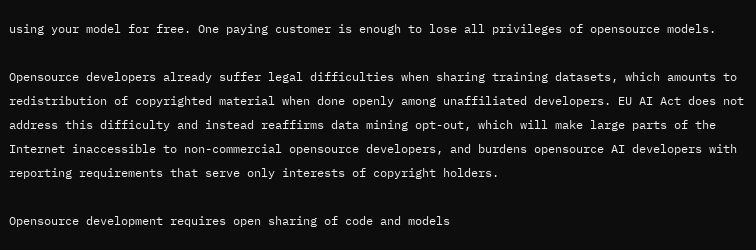using your model for free. One paying customer is enough to lose all privileges of opensource models.

Opensource developers already suffer legal difficulties when sharing training datasets, which amounts to redistribution of copyrighted material when done openly among unaffiliated developers. EU AI Act does not address this difficulty and instead reaffirms data mining opt-out, which will make large parts of the Internet inaccessible to non-commercial opensource developers, and burdens opensource AI developers with reporting requirements that serve only interests of copyright holders.

Opensource development requires open sharing of code and models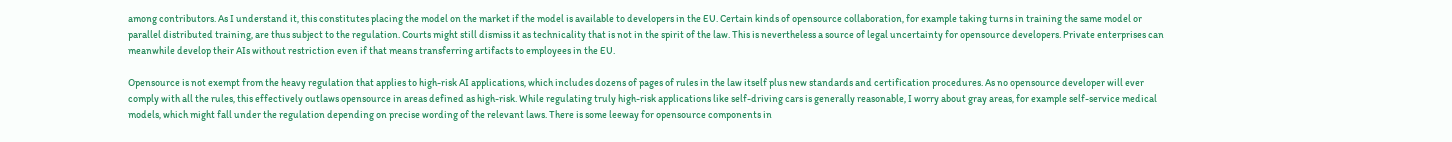among contributors. As I understand it, this constitutes placing the model on the market if the model is available to developers in the EU. Certain kinds of opensource collaboration, for example taking turns in training the same model or parallel distributed training, are thus subject to the regulation. Courts might still dismiss it as technicality that is not in the spirit of the law. This is nevertheless a source of legal uncertainty for opensource developers. Private enterprises can meanwhile develop their AIs without restriction even if that means transferring artifacts to employees in the EU.

Opensource is not exempt from the heavy regulation that applies to high-risk AI applications, which includes dozens of pages of rules in the law itself plus new standards and certification procedures. As no opensource developer will ever comply with all the rules, this effectively outlaws opensource in areas defined as high-risk. While regulating truly high-risk applications like self-driving cars is generally reasonable, I worry about gray areas, for example self-service medical models, which might fall under the regulation depending on precise wording of the relevant laws. There is some leeway for opensource components in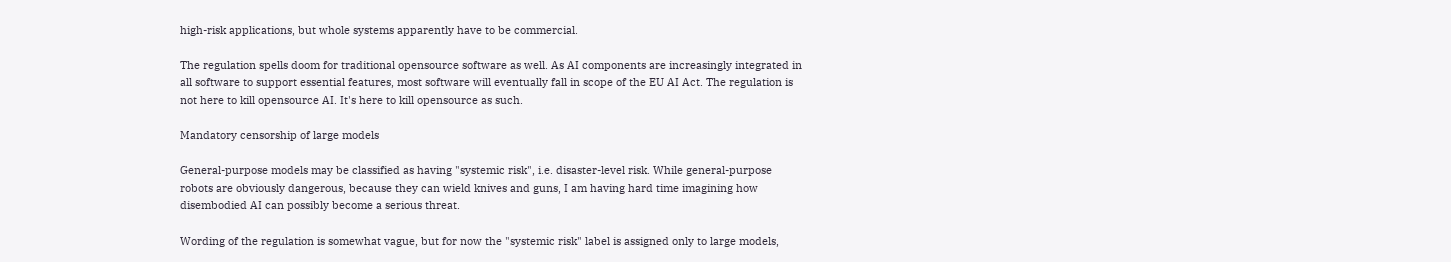high-risk applications, but whole systems apparently have to be commercial.

The regulation spells doom for traditional opensource software as well. As AI components are increasingly integrated in all software to support essential features, most software will eventually fall in scope of the EU AI Act. The regulation is not here to kill opensource AI. It's here to kill opensource as such.

Mandatory censorship of large models

General-purpose models may be classified as having "systemic risk", i.e. disaster-level risk. While general-purpose robots are obviously dangerous, because they can wield knives and guns, I am having hard time imagining how disembodied AI can possibly become a serious threat.

Wording of the regulation is somewhat vague, but for now the "systemic risk" label is assigned only to large models,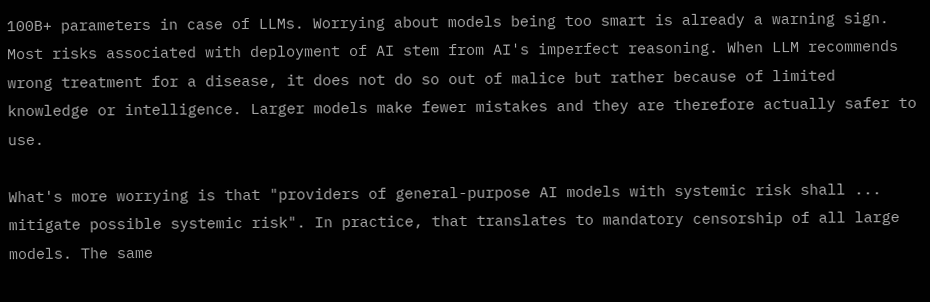100B+ parameters in case of LLMs. Worrying about models being too smart is already a warning sign. Most risks associated with deployment of AI stem from AI's imperfect reasoning. When LLM recommends wrong treatment for a disease, it does not do so out of malice but rather because of limited knowledge or intelligence. Larger models make fewer mistakes and they are therefore actually safer to use.

What's more worrying is that "providers of general-purpose AI models with systemic risk shall ... mitigate possible systemic risk". In practice, that translates to mandatory censorship of all large models. The same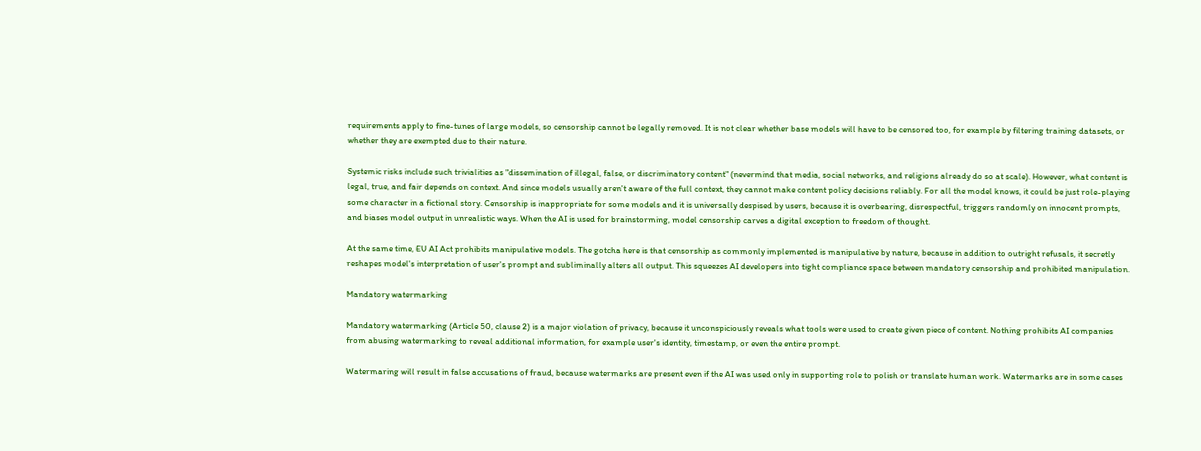requirements apply to fine-tunes of large models, so censorship cannot be legally removed. It is not clear whether base models will have to be censored too, for example by filtering training datasets, or whether they are exempted due to their nature.

Systemic risks include such trivialities as "dissemination of illegal, false, or discriminatory content" (nevermind that media, social networks, and religions already do so at scale). However, what content is legal, true, and fair depends on context. And since models usually aren't aware of the full context, they cannot make content policy decisions reliably. For all the model knows, it could be just role-playing some character in a fictional story. Censorship is inappropriate for some models and it is universally despised by users, because it is overbearing, disrespectful, triggers randomly on innocent prompts, and biases model output in unrealistic ways. When the AI is used for brainstorming, model censorship carves a digital exception to freedom of thought.

At the same time, EU AI Act prohibits manipulative models. The gotcha here is that censorship as commonly implemented is manipulative by nature, because in addition to outright refusals, it secretly reshapes model's interpretation of user's prompt and subliminally alters all output. This squeezes AI developers into tight compliance space between mandatory censorship and prohibited manipulation.

Mandatory watermarking

Mandatory watermarking (Article 50, clause 2) is a major violation of privacy, because it unconspiciously reveals what tools were used to create given piece of content. Nothing prohibits AI companies from abusing watermarking to reveal additional information, for example user's identity, timestamp, or even the entire prompt.

Watermaring will result in false accusations of fraud, because watermarks are present even if the AI was used only in supporting role to polish or translate human work. Watermarks are in some cases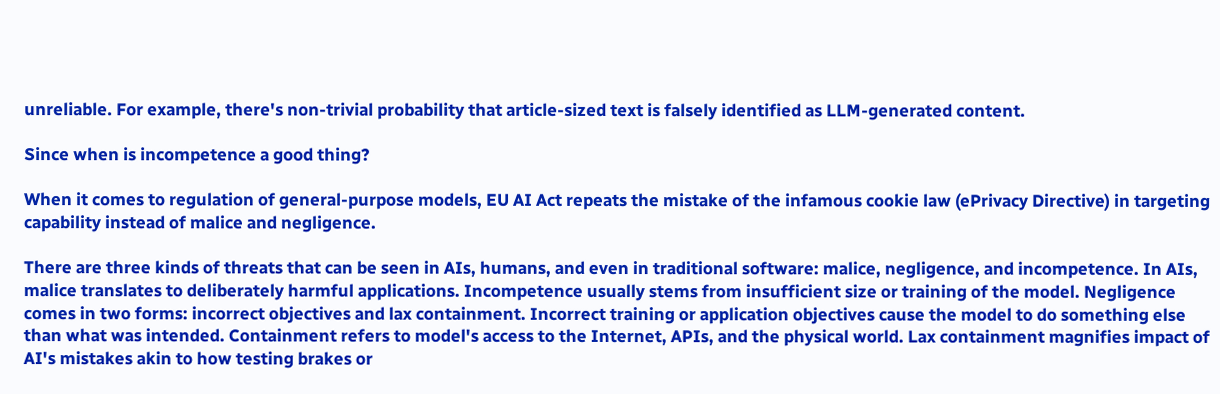unreliable. For example, there's non-trivial probability that article-sized text is falsely identified as LLM-generated content.

Since when is incompetence a good thing?

When it comes to regulation of general-purpose models, EU AI Act repeats the mistake of the infamous cookie law (ePrivacy Directive) in targeting capability instead of malice and negligence.

There are three kinds of threats that can be seen in AIs, humans, and even in traditional software: malice, negligence, and incompetence. In AIs, malice translates to deliberately harmful applications. Incompetence usually stems from insufficient size or training of the model. Negligence comes in two forms: incorrect objectives and lax containment. Incorrect training or application objectives cause the model to do something else than what was intended. Containment refers to model's access to the Internet, APIs, and the physical world. Lax containment magnifies impact of AI's mistakes akin to how testing brakes or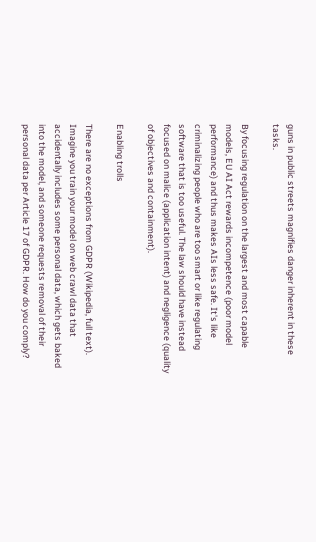guns in public streets magnifies danger inherent in these tasks.

By focusing regulation on the largest and most capable models, EU AI Act rewards incompetence (poor model performance) and thus makes AIs less safe. It's like criminalizing people who are too smart or like regulating software that is too useful. The law should have instead focused on malice (application intent) and negligence (quality of objectives and containment).

Enabling trolls

There are no exceptions from GDPR (Wikipedia, full text). Imagine you train your model on web crawl data that accidentally includes some personal data, which gets baked into the model, and someone requests removal of their personal data per Article 17 of GDPR. How do you comply?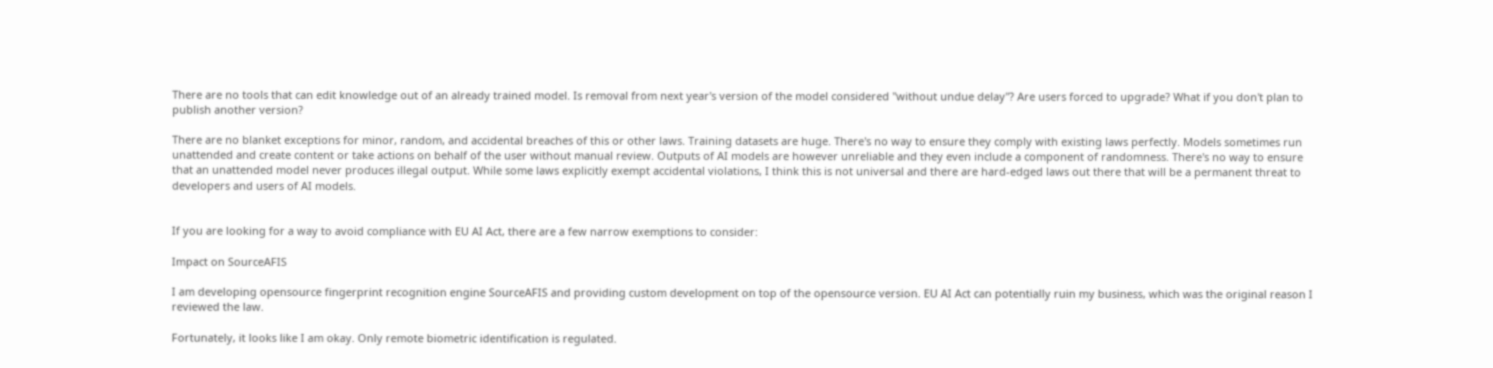There are no tools that can edit knowledge out of an already trained model. Is removal from next year's version of the model considered "without undue delay"? Are users forced to upgrade? What if you don't plan to publish another version?

There are no blanket exceptions for minor, random, and accidental breaches of this or other laws. Training datasets are huge. There's no way to ensure they comply with existing laws perfectly. Models sometimes run unattended and create content or take actions on behalf of the user without manual review. Outputs of AI models are however unreliable and they even include a component of randomness. There's no way to ensure that an unattended model never produces illegal output. While some laws explicitly exempt accidental violations, I think this is not universal and there are hard-edged laws out there that will be a permanent threat to developers and users of AI models.


If you are looking for a way to avoid compliance with EU AI Act, there are a few narrow exemptions to consider:

Impact on SourceAFIS

I am developing opensource fingerprint recognition engine SourceAFIS and providing custom development on top of the opensource version. EU AI Act can potentially ruin my business, which was the original reason I reviewed the law.

Fortunately, it looks like I am okay. Only remote biometric identification is regulated.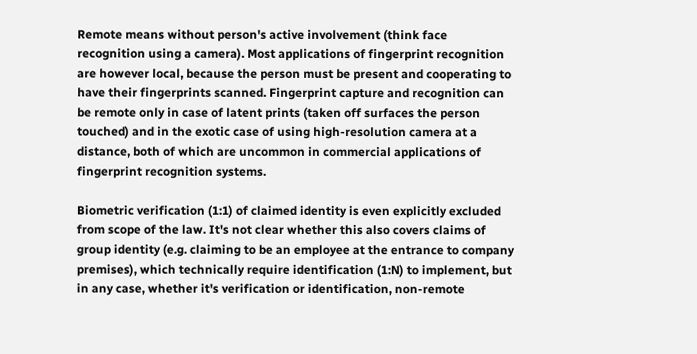Remote means without person's active involvement (think face recognition using a camera). Most applications of fingerprint recognition are however local, because the person must be present and cooperating to have their fingerprints scanned. Fingerprint capture and recognition can be remote only in case of latent prints (taken off surfaces the person touched) and in the exotic case of using high-resolution camera at a distance, both of which are uncommon in commercial applications of fingerprint recognition systems.

Biometric verification (1:1) of claimed identity is even explicitly excluded from scope of the law. It's not clear whether this also covers claims of group identity (e.g. claiming to be an employee at the entrance to company premises), which technically require identification (1:N) to implement, but in any case, whether it's verification or identification, non-remote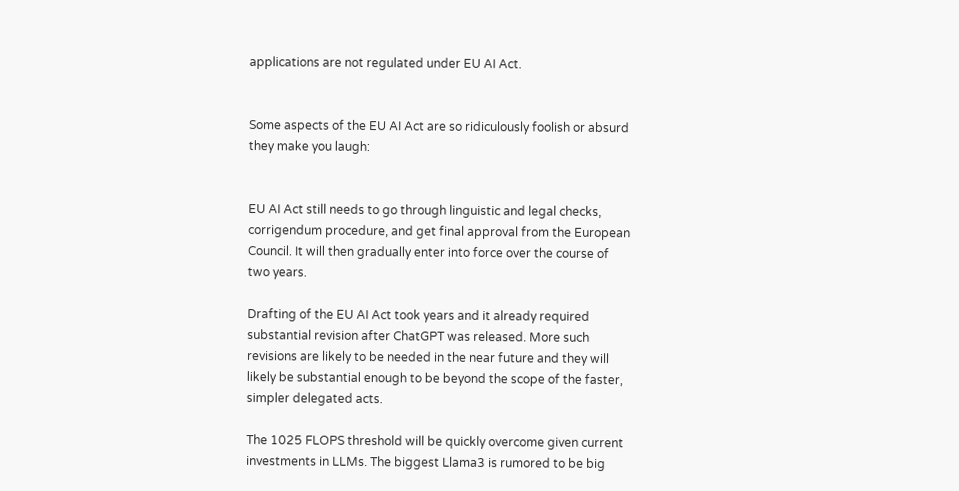applications are not regulated under EU AI Act.


Some aspects of the EU AI Act are so ridiculously foolish or absurd they make you laugh:


EU AI Act still needs to go through linguistic and legal checks, corrigendum procedure, and get final approval from the European Council. It will then gradually enter into force over the course of two years.

Drafting of the EU AI Act took years and it already required substantial revision after ChatGPT was released. More such revisions are likely to be needed in the near future and they will likely be substantial enough to be beyond the scope of the faster, simpler delegated acts.

The 1025 FLOPS threshold will be quickly overcome given current investments in LLMs. The biggest Llama3 is rumored to be big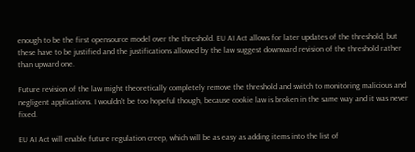enough to be the first opensource model over the threshold. EU AI Act allows for later updates of the threshold, but these have to be justified and the justifications allowed by the law suggest downward revision of the threshold rather than upward one.

Future revision of the law might theoretically completely remove the threshold and switch to monitoring malicious and negligent applications. I wouldn't be too hopeful though, because cookie law is broken in the same way and it was never fixed.

EU AI Act will enable future regulation creep, which will be as easy as adding items into the list of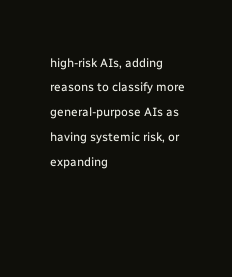high-risk AIs, adding reasons to classify more general-purpose AIs as having systemic risk, or expanding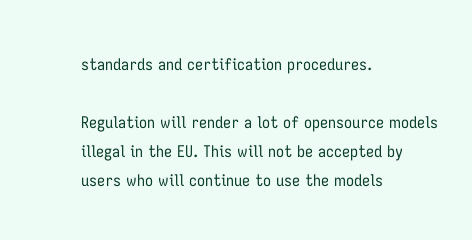standards and certification procedures.

Regulation will render a lot of opensource models illegal in the EU. This will not be accepted by users who will continue to use the models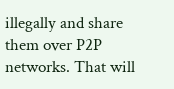illegally and share them over P2P networks. That will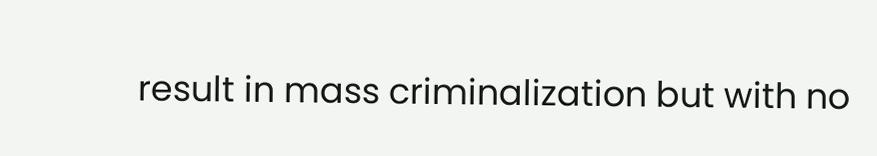result in mass criminalization but with no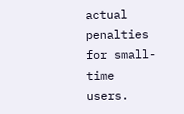actual penalties for small-time users.